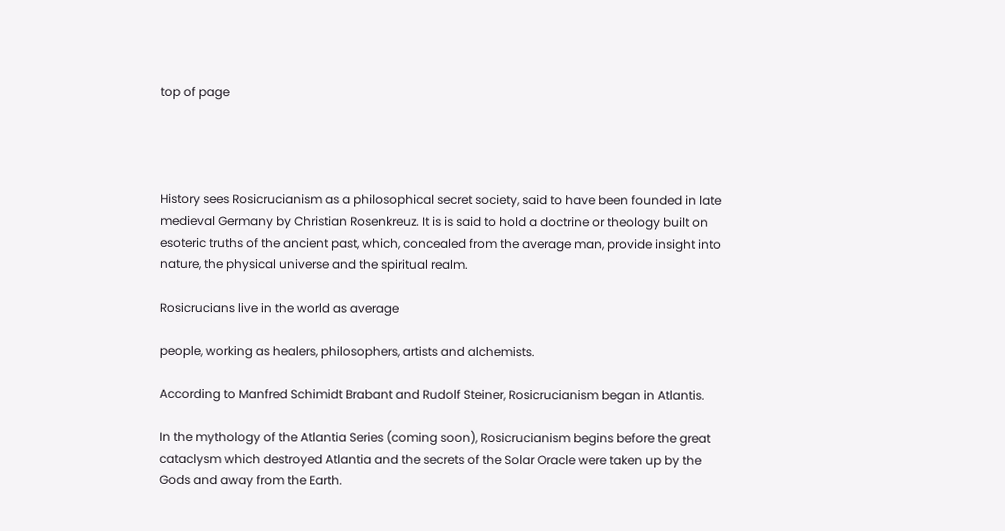top of page




History sees Rosicrucianism as a philosophical secret society, said to have been founded in late medieval Germany by Christian Rosenkreuz. It is is said to hold a doctrine or theology built on esoteric truths of the ancient past, which, concealed from the average man, provide insight into nature, the physical universe and the spiritual realm.

Rosicrucians live in the world as average

people, working as healers, philosophers, artists and alchemists.

According to Manfred Schimidt Brabant and Rudolf Steiner, Rosicrucianism began in Atlantis.

In the mythology of the Atlantia Series (coming soon), Rosicrucianism begins before the great cataclysm which destroyed Atlantia and the secrets of the Solar Oracle were taken up by the Gods and away from the Earth.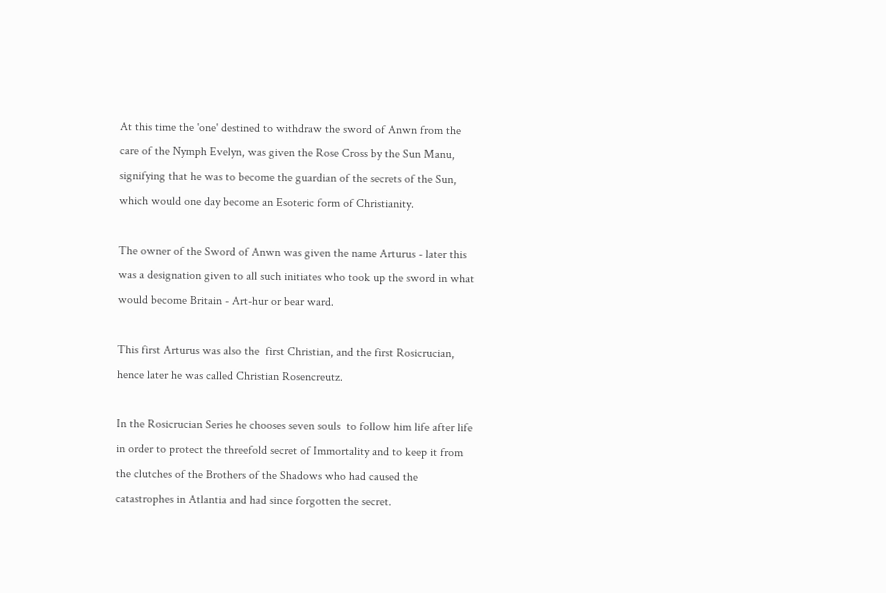At this time the 'one' destined to withdraw the sword of Anwn from the care of the Nymph Evelyn, was given the Rose Cross by the Sun Manu, signifying that he was to become the guardian of the secrets of the Sun, which would one day become an Esoteric form of Christianity.

The owner of the Sword of Anwn was given the name Arturus - later this was a designation given to all such initiates who took up the sword in what would become Britain - Art-hur or bear ward.

This first Arturus was also the  first Christian, and the first Rosicrucian, hence later he was called Christian Rosencreutz.

In the Rosicrucian Series he chooses seven souls  to follow him life after life in order to protect the threefold secret of Immortality and to keep it from the clutches of the Brothers of the Shadows who had caused the catastrophes in Atlantia and had since forgotten the secret.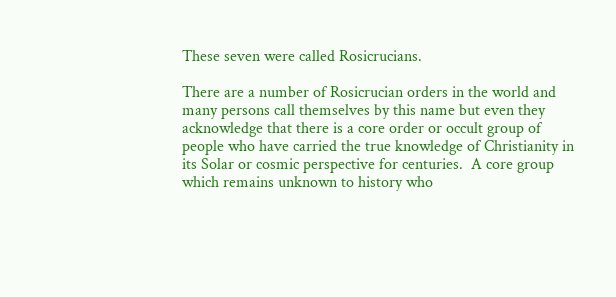These seven were called Rosicrucians.

There are a number of Rosicrucian orders in the world and many persons call themselves by this name but even they acknowledge that there is a core order or occult group of people who have carried the true knowledge of Christianity in its Solar or cosmic perspective for centuries.  A core group which remains unknown to history who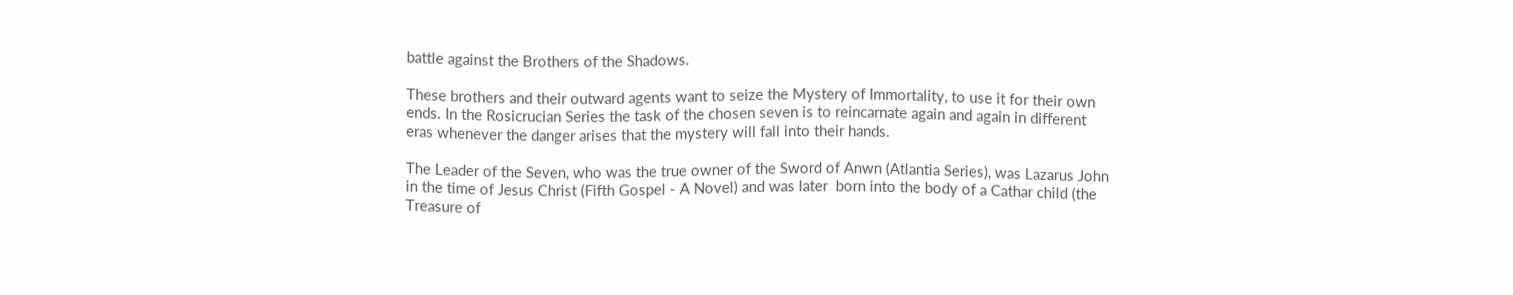battle against the Brothers of the Shadows.

These brothers and their outward agents want to seize the Mystery of Immortality, to use it for their own ends. In the Rosicrucian Series the task of the chosen seven is to reincarnate again and again in different eras whenever the danger arises that the mystery will fall into their hands.

The Leader of the Seven, who was the true owner of the Sword of Anwn (Atlantia Series), was Lazarus John in the time of Jesus Christ (Fifth Gospel - A Novel) and was later  born into the body of a Cathar child (the Treasure of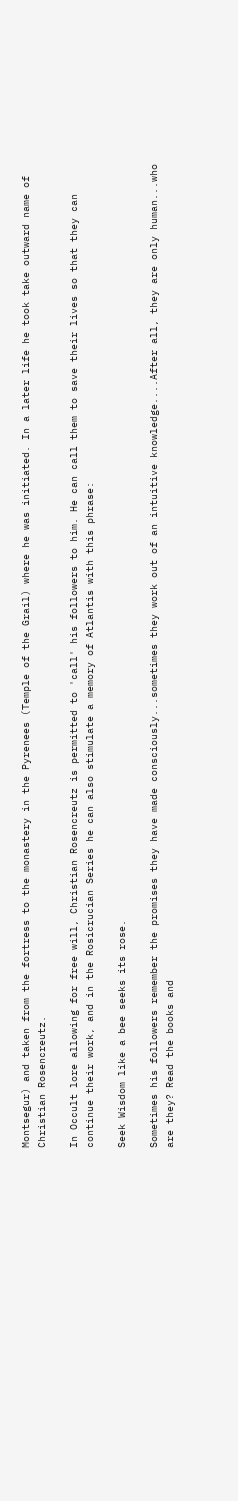Montsegur) and taken from the fortress to the monastery in the Pyrenees (Temple of the Grail) where he was initiated. In a later life he took take outward name of Christian Rosencreutz.

In Occult lore allowing for free will, Christian Rosencreutz is permitted to 'call' his followers to him. He can call them to save their lives so that they can continue their work, and in the Rosicrucian Series he can also stimulate a memory of Atlantis with this phrase:

Seek Wisdom like a bee seeks its rose.

Sometimes his followers remember the promises they have made consciously...sometimes they work out of an intuitive knowledge....After all, they are only human...who are they? Read the books and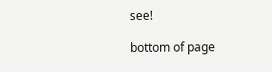see!

bottom of page